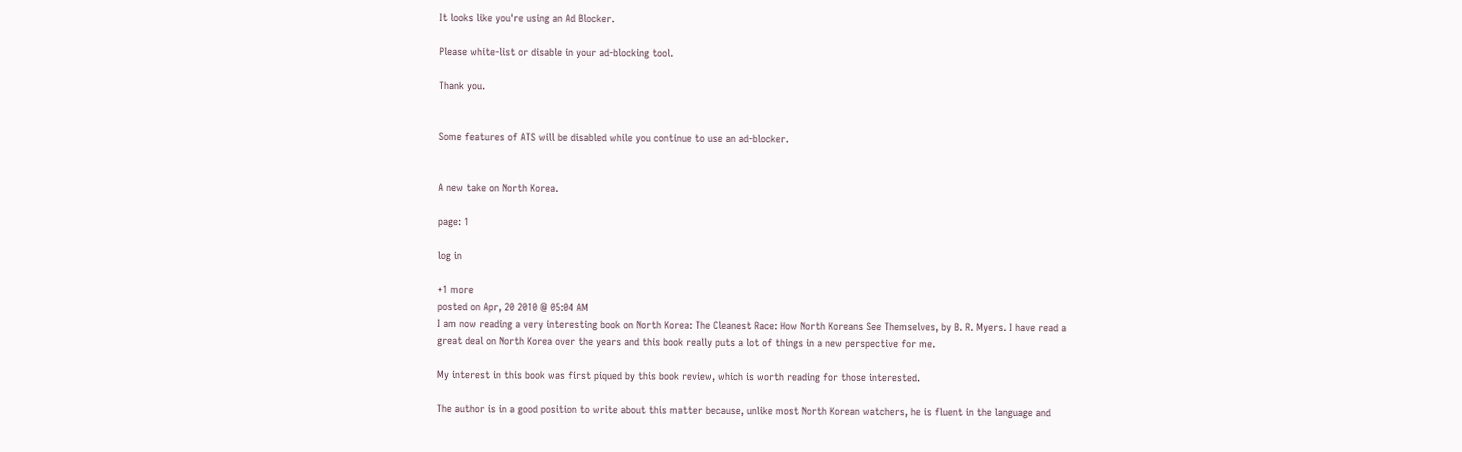It looks like you're using an Ad Blocker.

Please white-list or disable in your ad-blocking tool.

Thank you.


Some features of ATS will be disabled while you continue to use an ad-blocker.


A new take on North Korea.

page: 1

log in

+1 more
posted on Apr, 20 2010 @ 05:04 AM
I am now reading a very interesting book on North Korea: The Cleanest Race: How North Koreans See Themselves, by B. R. Myers. I have read a great deal on North Korea over the years and this book really puts a lot of things in a new perspective for me.

My interest in this book was first piqued by this book review, which is worth reading for those interested.

The author is in a good position to write about this matter because, unlike most North Korean watchers, he is fluent in the language and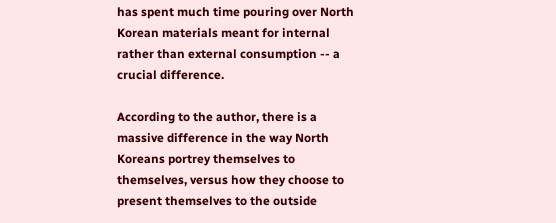has spent much time pouring over North Korean materials meant for internal rather than external consumption -- a crucial difference.

According to the author, there is a massive difference in the way North Koreans portrey themselves to themselves, versus how they choose to present themselves to the outside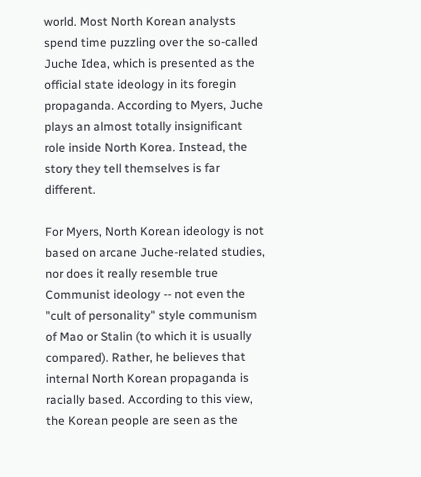world. Most North Korean analysts spend time puzzling over the so-called Juche Idea, which is presented as the official state ideology in its foregin propaganda. According to Myers, Juche plays an almost totally insignificant role inside North Korea. Instead, the story they tell themselves is far different.

For Myers, North Korean ideology is not based on arcane Juche-related studies, nor does it really resemble true Communist ideology -- not even the "cult of personality" style communism of Mao or Stalin (to which it is usually compared). Rather, he believes that internal North Korean propaganda is racially based. According to this view, the Korean people are seen as the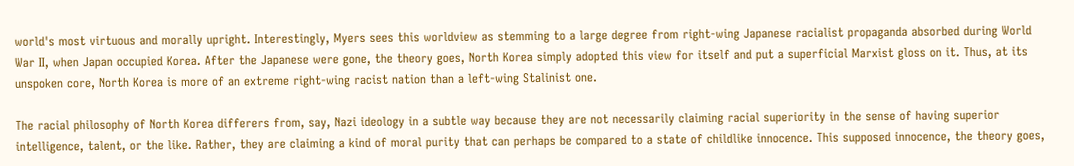world's most virtuous and morally upright. Interestingly, Myers sees this worldview as stemming to a large degree from right-wing Japanese racialist propaganda absorbed during World War II, when Japan occupied Korea. After the Japanese were gone, the theory goes, North Korea simply adopted this view for itself and put a superficial Marxist gloss on it. Thus, at its unspoken core, North Korea is more of an extreme right-wing racist nation than a left-wing Stalinist one.

The racial philosophy of North Korea differers from, say, Nazi ideology in a subtle way because they are not necessarily claiming racial superiority in the sense of having superior intelligence, talent, or the like. Rather, they are claiming a kind of moral purity that can perhaps be compared to a state of childlike innocence. This supposed innocence, the theory goes,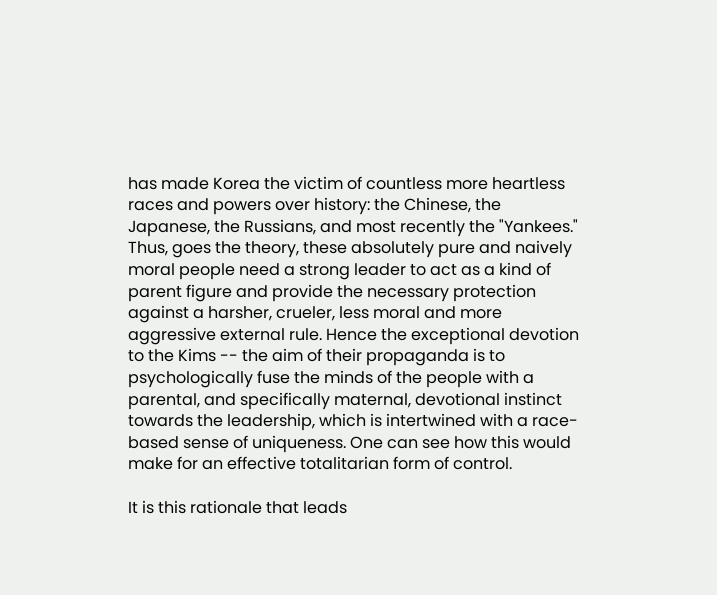has made Korea the victim of countless more heartless races and powers over history: the Chinese, the Japanese, the Russians, and most recently the "Yankees." Thus, goes the theory, these absolutely pure and naively moral people need a strong leader to act as a kind of parent figure and provide the necessary protection against a harsher, crueler, less moral and more aggressive external rule. Hence the exceptional devotion to the Kims -- the aim of their propaganda is to psychologically fuse the minds of the people with a parental, and specifically maternal, devotional instinct towards the leadership, which is intertwined with a race-based sense of uniqueness. One can see how this would make for an effective totalitarian form of control.

It is this rationale that leads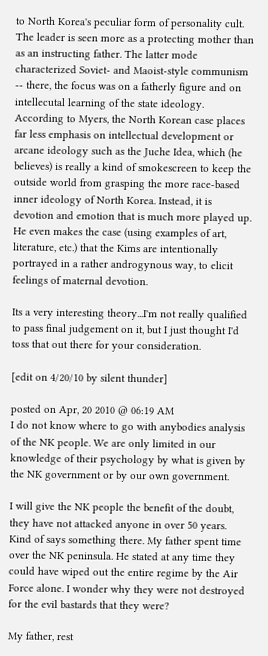to North Korea's peculiar form of personality cult. The leader is seen more as a protecting mother than as an instructing father. The latter mode characterized Soviet- and Maoist-style communism -- there, the focus was on a fatherly figure and on intellecutal learning of the state ideology. According to Myers, the North Korean case places far less emphasis on intellectual development or arcane ideology such as the Juche Idea, which (he believes) is really a kind of smokescreen to keep the outside world from grasping the more race-based inner ideology of North Korea. Instead, it is devotion and emotion that is much more played up. He even makes the case (using examples of art, literature, etc.) that the Kims are intentionally portrayed in a rather androgynous way, to elicit feelings of maternal devotion.

Its a very interesting theory...I'm not really qualified to pass final judgement on it, but I just thought I'd toss that out there for your consideration.

[edit on 4/20/10 by silent thunder]

posted on Apr, 20 2010 @ 06:19 AM
I do not know where to go with anybodies analysis of the NK people. We are only limited in our knowledge of their psychology by what is given by the NK government or by our own government.

I will give the NK people the benefit of the doubt, they have not attacked anyone in over 50 years. Kind of says something there. My father spent time over the NK peninsula. He stated at any time they could have wiped out the entire regime by the Air Force alone. I wonder why they were not destroyed for the evil bastards that they were?

My father, rest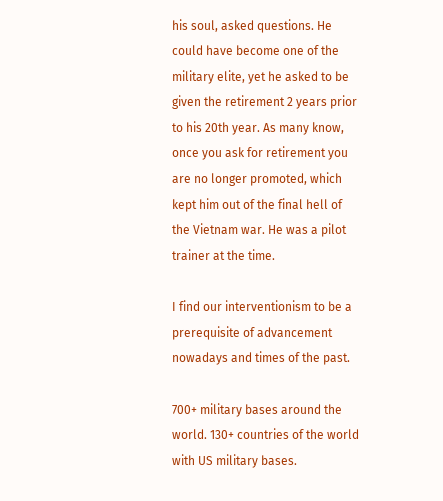his soul, asked questions. He could have become one of the military elite, yet he asked to be given the retirement 2 years prior to his 20th year. As many know, once you ask for retirement you are no longer promoted, which kept him out of the final hell of the Vietnam war. He was a pilot trainer at the time.

I find our interventionism to be a prerequisite of advancement nowadays and times of the past.

700+ military bases around the world. 130+ countries of the world with US military bases.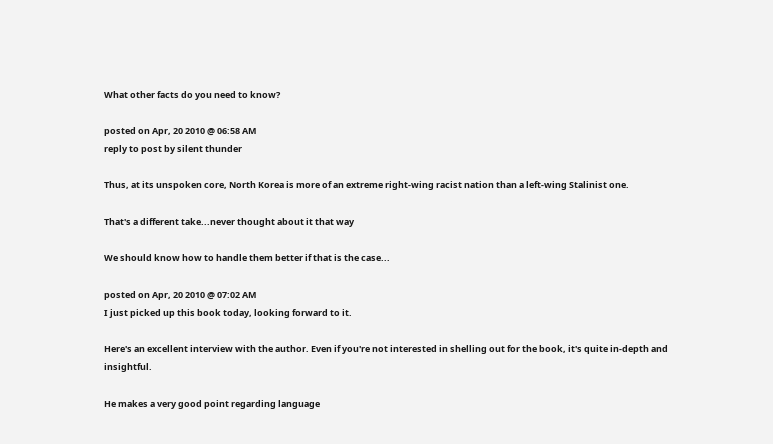What other facts do you need to know?

posted on Apr, 20 2010 @ 06:58 AM
reply to post by silent thunder

Thus, at its unspoken core, North Korea is more of an extreme right-wing racist nation than a left-wing Stalinist one.

That's a different take...never thought about it that way

We should know how to handle them better if that is the case...

posted on Apr, 20 2010 @ 07:02 AM
I just picked up this book today, looking forward to it.

Here's an excellent interview with the author. Even if you're not interested in shelling out for the book, it's quite in-depth and insightful.

He makes a very good point regarding language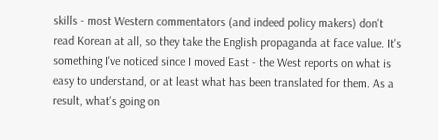skills - most Western commentators (and indeed policy makers) don't read Korean at all, so they take the English propaganda at face value. It's something I've noticed since I moved East - the West reports on what is easy to understand, or at least what has been translated for them. As a result, what's going on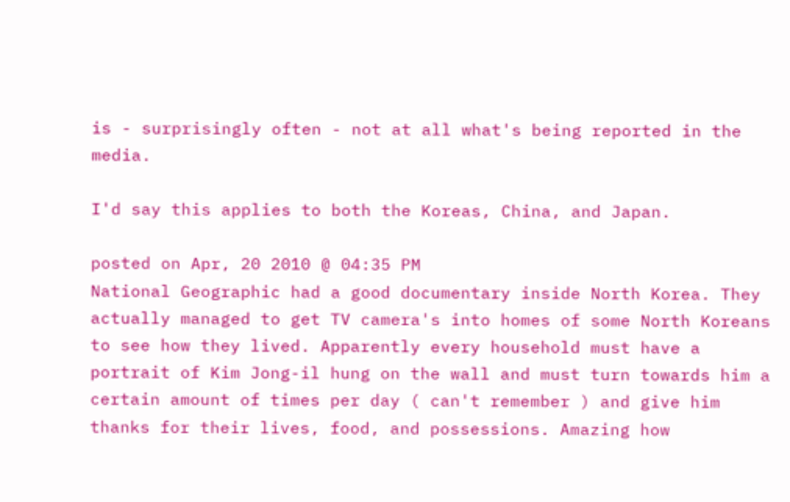is - surprisingly often - not at all what's being reported in the media.

I'd say this applies to both the Koreas, China, and Japan.

posted on Apr, 20 2010 @ 04:35 PM
National Geographic had a good documentary inside North Korea. They actually managed to get TV camera's into homes of some North Koreans to see how they lived. Apparently every household must have a portrait of Kim Jong-il hung on the wall and must turn towards him a certain amount of times per day ( can't remember ) and give him thanks for their lives, food, and possessions. Amazing how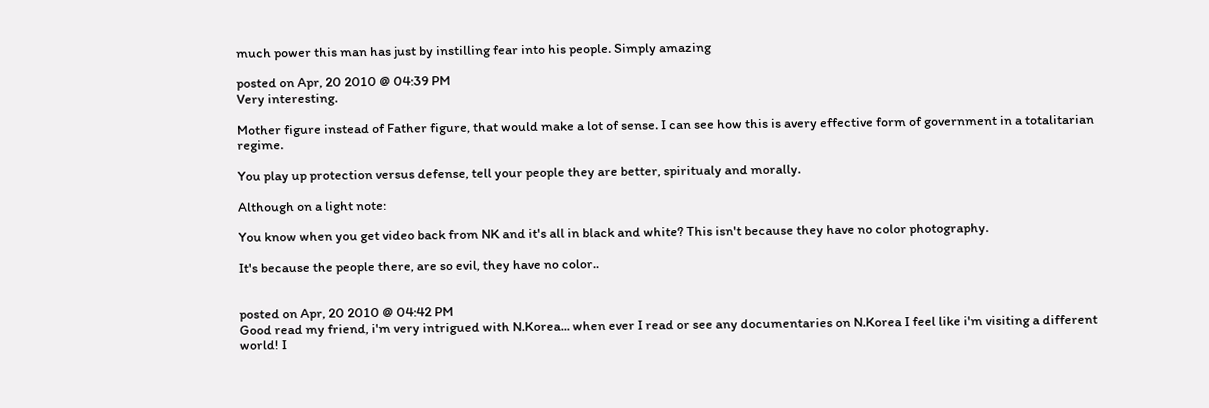much power this man has just by instilling fear into his people. Simply amazing

posted on Apr, 20 2010 @ 04:39 PM
Very interesting.

Mother figure instead of Father figure, that would make a lot of sense. I can see how this is avery effective form of government in a totalitarian regime.

You play up protection versus defense, tell your people they are better, spiritualy and morally.

Although on a light note:

You know when you get video back from NK and it's all in black and white? This isn't because they have no color photography.

It's because the people there, are so evil, they have no color..


posted on Apr, 20 2010 @ 04:42 PM
Good read my friend, i'm very intrigued with N.Korea... when ever I read or see any documentaries on N.Korea I feel like i'm visiting a different world! I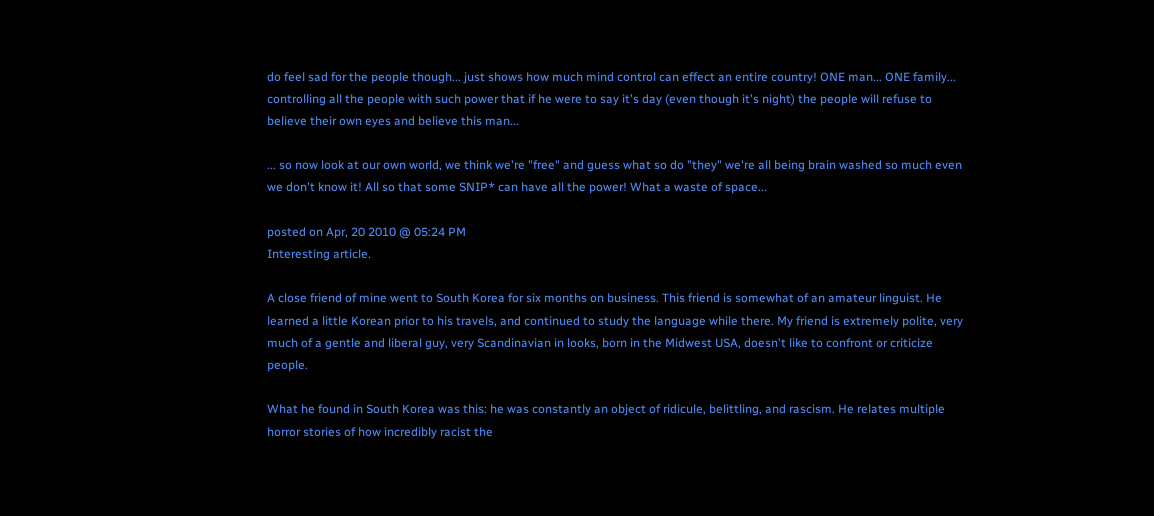do feel sad for the people though... just shows how much mind control can effect an entire country! ONE man... ONE family... controlling all the people with such power that if he were to say it's day (even though it's night) the people will refuse to believe their own eyes and believe this man...

... so now look at our own world, we think we're "free" and guess what so do "they" we're all being brain washed so much even we don't know it! All so that some SNIP* can have all the power! What a waste of space...

posted on Apr, 20 2010 @ 05:24 PM
Interesting article.

A close friend of mine went to South Korea for six months on business. This friend is somewhat of an amateur linguist. He learned a little Korean prior to his travels, and continued to study the language while there. My friend is extremely polite, very much of a gentle and liberal guy, very Scandinavian in looks, born in the Midwest USA, doesn't like to confront or criticize people.

What he found in South Korea was this: he was constantly an object of ridicule, belittling, and rascism. He relates multiple horror stories of how incredibly racist the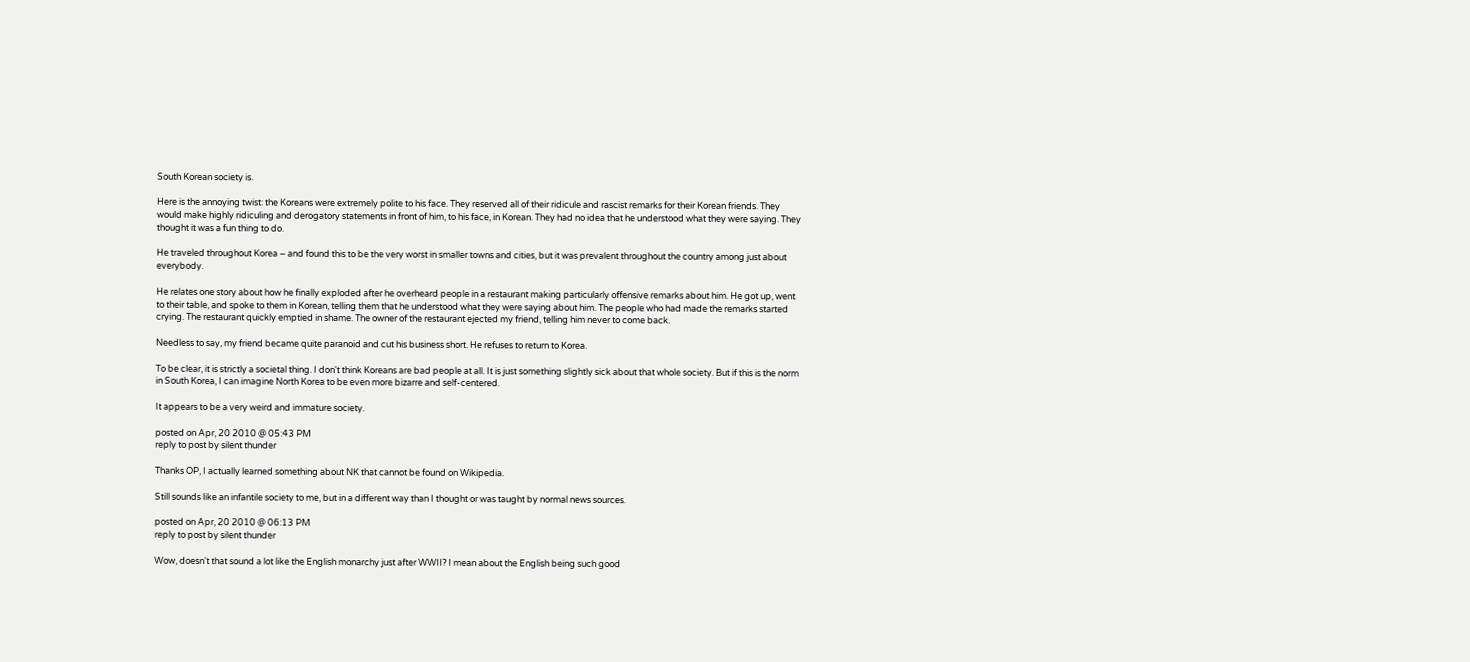South Korean society is.

Here is the annoying twist: the Koreans were extremely polite to his face. They reserved all of their ridicule and rascist remarks for their Korean friends. They would make highly ridiculing and derogatory statements in front of him, to his face, in Korean. They had no idea that he understood what they were saying. They thought it was a fun thing to do.

He traveled throughout Korea – and found this to be the very worst in smaller towns and cities, but it was prevalent throughout the country among just about everybody.

He relates one story about how he finally exploded after he overheard people in a restaurant making particularly offensive remarks about him. He got up, went to their table, and spoke to them in Korean, telling them that he understood what they were saying about him. The people who had made the remarks started crying. The restaurant quickly emptied in shame. The owner of the restaurant ejected my friend, telling him never to come back.

Needless to say, my friend became quite paranoid and cut his business short. He refuses to return to Korea.

To be clear, it is strictly a societal thing. I don't think Koreans are bad people at all. It is just something slightly sick about that whole society. But if this is the norm in South Korea, I can imagine North Korea to be even more bizarre and self-centered.

It appears to be a very weird and immature society.

posted on Apr, 20 2010 @ 05:43 PM
reply to post by silent thunder

Thanks OP, I actually learned something about NK that cannot be found on Wikipedia.

Still sounds like an infantile society to me, but in a different way than I thought or was taught by normal news sources.

posted on Apr, 20 2010 @ 06:13 PM
reply to post by silent thunder

Wow, doesn't that sound a lot like the English monarchy just after WWII? I mean about the English being such good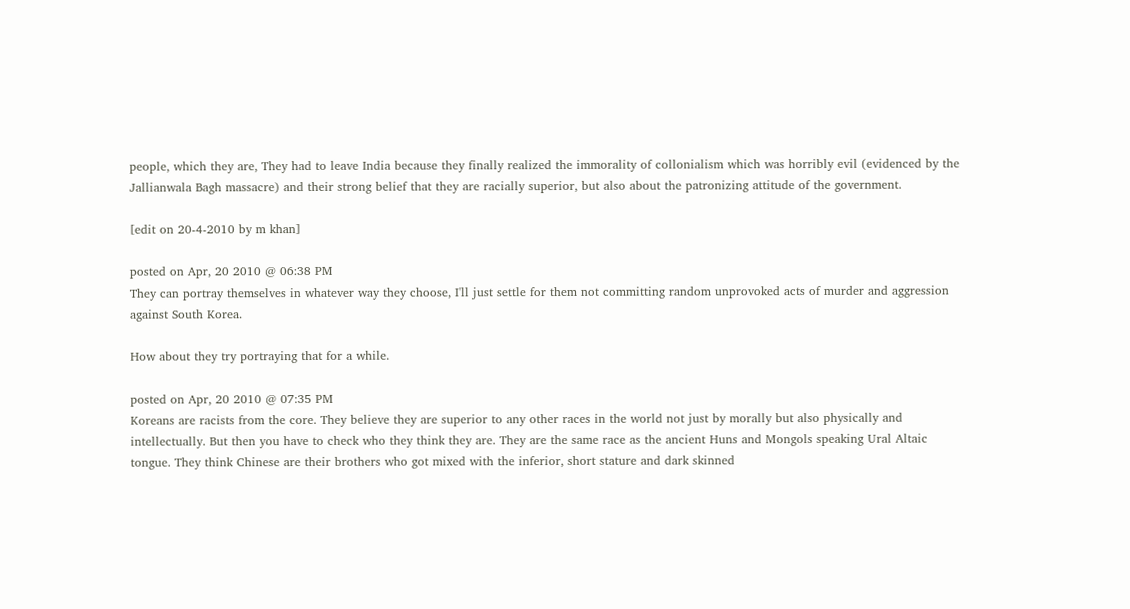people, which they are, They had to leave India because they finally realized the immorality of collonialism which was horribly evil (evidenced by the Jallianwala Bagh massacre) and their strong belief that they are racially superior, but also about the patronizing attitude of the government.

[edit on 20-4-2010 by m khan]

posted on Apr, 20 2010 @ 06:38 PM
They can portray themselves in whatever way they choose, I'll just settle for them not committing random unprovoked acts of murder and aggression against South Korea.

How about they try portraying that for a while.

posted on Apr, 20 2010 @ 07:35 PM
Koreans are racists from the core. They believe they are superior to any other races in the world not just by morally but also physically and intellectually. But then you have to check who they think they are. They are the same race as the ancient Huns and Mongols speaking Ural Altaic tongue. They think Chinese are their brothers who got mixed with the inferior, short stature and dark skinned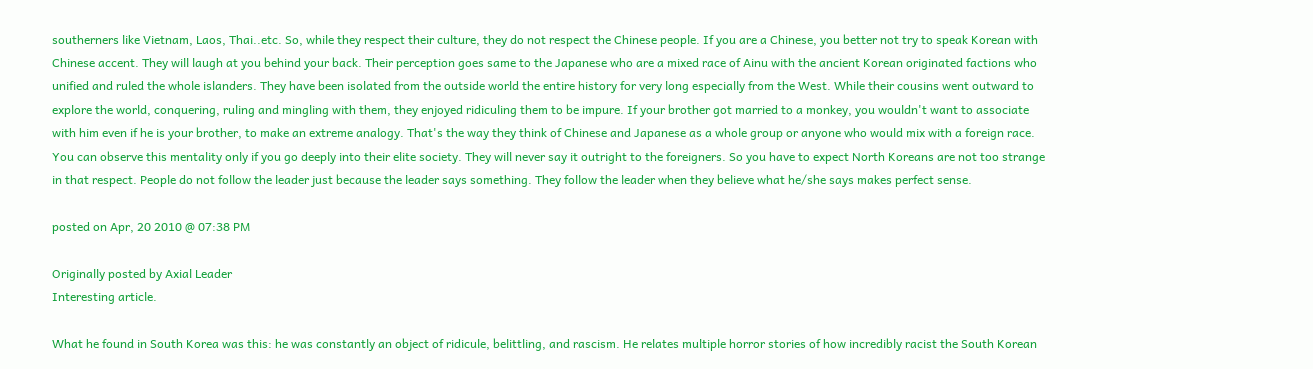southerners like Vietnam, Laos, Thai..etc. So, while they respect their culture, they do not respect the Chinese people. If you are a Chinese, you better not try to speak Korean with Chinese accent. They will laugh at you behind your back. Their perception goes same to the Japanese who are a mixed race of Ainu with the ancient Korean originated factions who unified and ruled the whole islanders. They have been isolated from the outside world the entire history for very long especially from the West. While their cousins went outward to explore the world, conquering, ruling and mingling with them, they enjoyed ridiculing them to be impure. If your brother got married to a monkey, you wouldn't want to associate with him even if he is your brother, to make an extreme analogy. That's the way they think of Chinese and Japanese as a whole group or anyone who would mix with a foreign race. You can observe this mentality only if you go deeply into their elite society. They will never say it outright to the foreigners. So you have to expect North Koreans are not too strange in that respect. People do not follow the leader just because the leader says something. They follow the leader when they believe what he/she says makes perfect sense.

posted on Apr, 20 2010 @ 07:38 PM

Originally posted by Axial Leader
Interesting article.

What he found in South Korea was this: he was constantly an object of ridicule, belittling, and rascism. He relates multiple horror stories of how incredibly racist the South Korean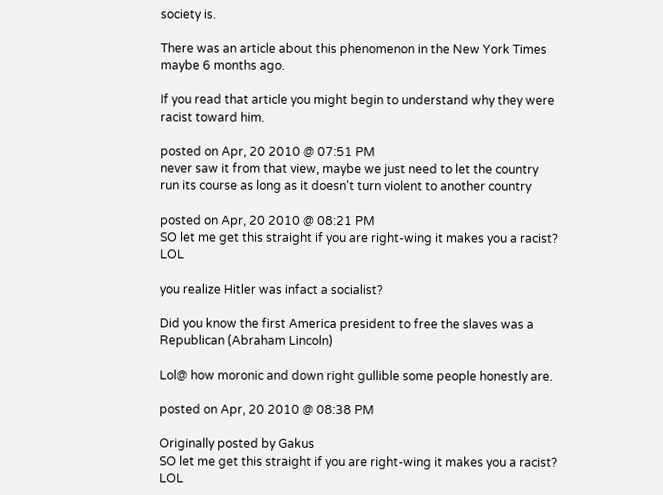society is.

There was an article about this phenomenon in the New York Times maybe 6 months ago.

If you read that article you might begin to understand why they were racist toward him.

posted on Apr, 20 2010 @ 07:51 PM
never saw it from that view, maybe we just need to let the country run its course as long as it doesn't turn violent to another country

posted on Apr, 20 2010 @ 08:21 PM
SO let me get this straight if you are right-wing it makes you a racist? LOL

you realize Hitler was infact a socialist?

Did you know the first America president to free the slaves was a Republican (Abraham Lincoln)

Lol@ how moronic and down right gullible some people honestly are.

posted on Apr, 20 2010 @ 08:38 PM

Originally posted by Gakus
SO let me get this straight if you are right-wing it makes you a racist? LOL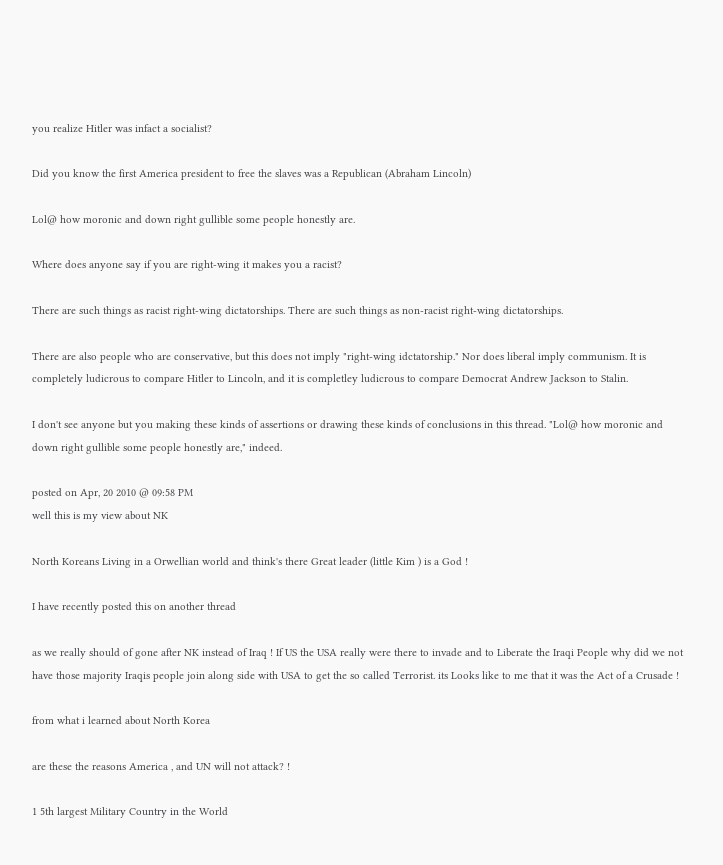you realize Hitler was infact a socialist?

Did you know the first America president to free the slaves was a Republican (Abraham Lincoln)

Lol@ how moronic and down right gullible some people honestly are.

Where does anyone say if you are right-wing it makes you a racist?

There are such things as racist right-wing dictatorships. There are such things as non-racist right-wing dictatorships.

There are also people who are conservative, but this does not imply "right-wing idctatorship." Nor does liberal imply communism. It is completely ludicrous to compare Hitler to Lincoln, and it is completley ludicrous to compare Democrat Andrew Jackson to Stalin.

I don't see anyone but you making these kinds of assertions or drawing these kinds of conclusions in this thread. "Lol@ how moronic and down right gullible some people honestly are," indeed.

posted on Apr, 20 2010 @ 09:58 PM
well this is my view about NK

North Koreans Living in a Orwellian world and think's there Great leader (little Kim ) is a God !

I have recently posted this on another thread

as we really should of gone after NK instead of Iraq ! If US the USA really were there to invade and to Liberate the Iraqi People why did we not have those majority Iraqis people join along side with USA to get the so called Terrorist. its Looks like to me that it was the Act of a Crusade !

from what i learned about North Korea

are these the reasons America , and UN will not attack? !

1 5th largest Military Country in the World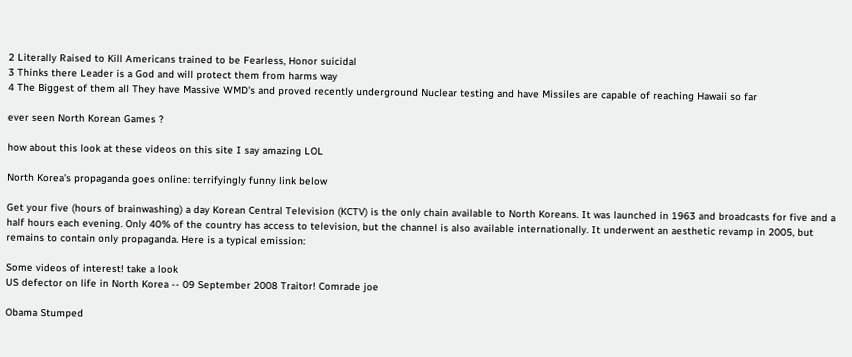2 Literally Raised to Kill Americans trained to be Fearless, Honor suicidal
3 Thinks there Leader is a God and will protect them from harms way
4 The Biggest of them all They have Massive WMD's and proved recently underground Nuclear testing and have Missiles are capable of reaching Hawaii so far

ever seen North Korean Games ?

how about this look at these videos on this site I say amazing LOL

North Korea’s propaganda goes online: terrifyingly funny link below

Get your five (hours of brainwashing) a day Korean Central Television (KCTV) is the only chain available to North Koreans. It was launched in 1963 and broadcasts for five and a half hours each evening. Only 40% of the country has access to television, but the channel is also available internationally. It underwent an aesthetic revamp in 2005, but remains to contain only propaganda. Here is a typical emission:

Some videos of interest! take a look
US defector on life in North Korea -- 09 September 2008 Traitor! Comrade joe

Obama Stumped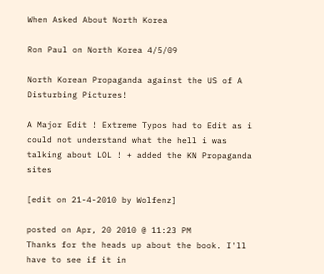When Asked About North Korea

Ron Paul on North Korea 4/5/09

North Korean Propaganda against the US of A Disturbing Pictures!

A Major Edit ! Extreme Typos had to Edit as i could not understand what the hell i was talking about LOL ! + added the KN Propaganda sites

[edit on 21-4-2010 by Wolfenz]

posted on Apr, 20 2010 @ 11:23 PM
Thanks for the heads up about the book. I'll have to see if it in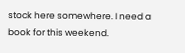stock here somewhere. I need a book for this weekend.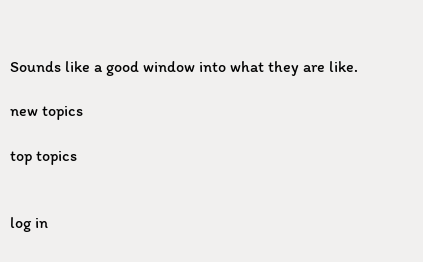Sounds like a good window into what they are like.

new topics

top topics


log in